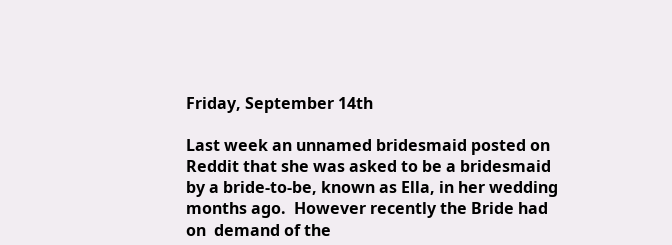Friday, September 14th

Last week an unnamed bridesmaid posted on Reddit that she was asked to be a bridesmaid by a bride-to-be, known as Ella, in her wedding months ago.  However recently the Bride had on  demand of the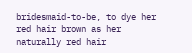bridesmaid-to-be, to dye her red hair brown as her naturally red hair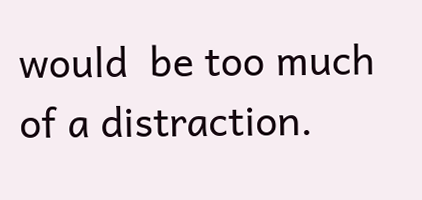would  be too much of a distraction.